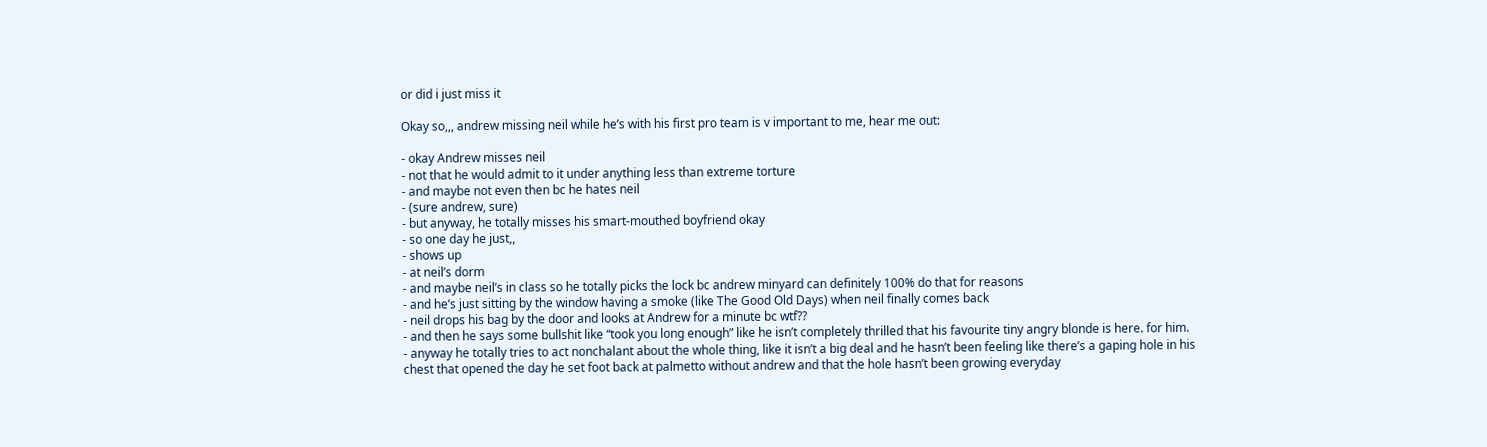or did i just miss it

Okay so,,, andrew missing neil while he’s with his first pro team is v important to me, hear me out:

- okay Andrew misses neil
- not that he would admit to it under anything less than extreme torture
- and maybe not even then bc he hates neil
- (sure andrew, sure)
- but anyway, he totally misses his smart-mouthed boyfriend okay
- so one day he just,,
- shows up
- at neil’s dorm
- and maybe neil’s in class so he totally picks the lock bc andrew minyard can definitely 100% do that for reasons
- and he’s just sitting by the window having a smoke (like The Good Old Days) when neil finally comes back
- neil drops his bag by the door and looks at Andrew for a minute bc wtf??
- and then he says some bullshit like “took you long enough” like he isn’t completely thrilled that his favourite tiny angry blonde is here. for him.
- anyway he totally tries to act nonchalant about the whole thing, like it isn’t a big deal and he hasn’t been feeling like there’s a gaping hole in his chest that opened the day he set foot back at palmetto without andrew and that the hole hasn’t been growing everyday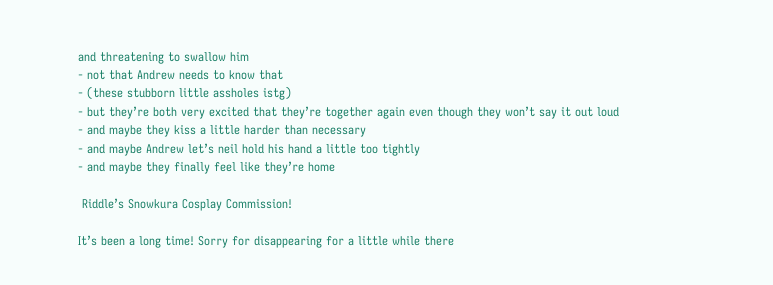and threatening to swallow him
- not that Andrew needs to know that
- (these stubborn little assholes istg)
- but they’re both very excited that they’re together again even though they won’t say it out loud
- and maybe they kiss a little harder than necessary
- and maybe Andrew let’s neil hold his hand a little too tightly
- and maybe they finally feel like they’re home

 Riddle’s Snowkura Cosplay Commission!

It’s been a long time! Sorry for disappearing for a little while there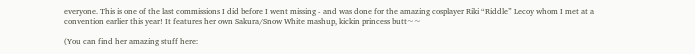everyone. This is one of the last commissions I did before I went missing - and was done for the amazing cosplayer Riki “Riddle” Lecoy whom I met at a convention earlier this year! It features her own Sakura/Snow White mashup, kickin princess butt~~

(You can find her amazing stuff here: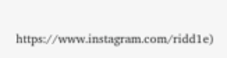https://www.instagram.com/ridd1e)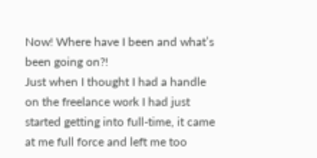Now! Where have I been and what’s been going on?!
Just when I thought I had a handle on the freelance work I had just started getting into full-time, it came at me full force and left me too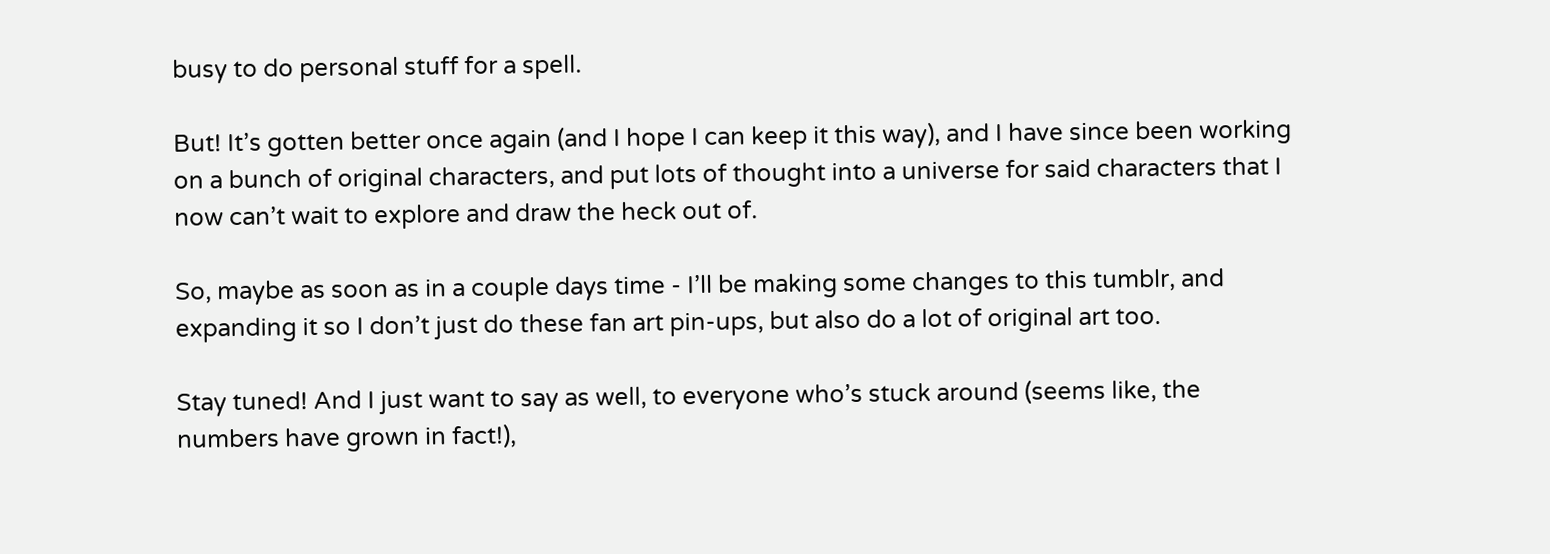busy to do personal stuff for a spell.

But! It’s gotten better once again (and I hope I can keep it this way), and I have since been working on a bunch of original characters, and put lots of thought into a universe for said characters that I now can’t wait to explore and draw the heck out of.

So, maybe as soon as in a couple days time - I’ll be making some changes to this tumblr, and expanding it so I don’t just do these fan art pin-ups, but also do a lot of original art too.

Stay tuned! And I just want to say as well, to everyone who’s stuck around (seems like, the numbers have grown in fact!),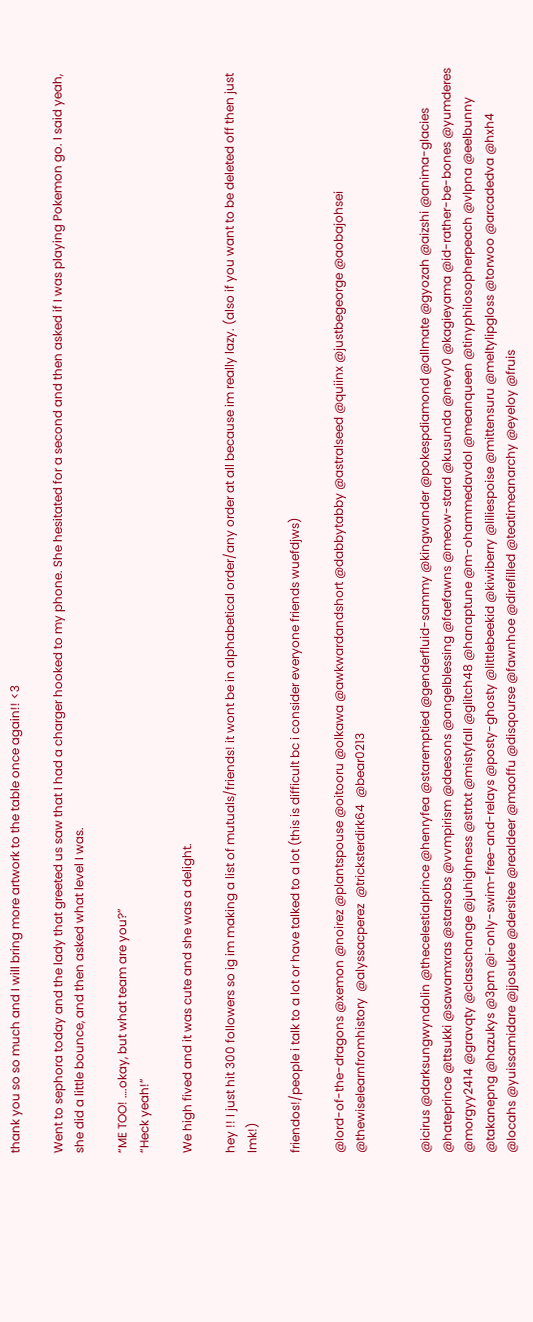thank you so so much and I will bring more artwork to the table once again!! <3

Went to sephora today and the lady that greeted us saw that I had a charger hooked to my phone. She hesitated for a second and then asked if I was playing Pokemon go. I said yeah, she did a little bounce, and then asked what level I was.

“ME TOO! ….okay, but what team are you?”
“Heck yeah!”

We high fived and it was cute and she was a delight.

hey !! I just hit 300 followers so ig im making a list of mutuals/friends! it wont be in alphabetical order/any order at all because im really lazy. (also if you want to be deleted off then just lmk!)

friendos!/people i talk to a lot or have talked to a lot (this is difficult bc i consider everyone friends wuefdjws)

@lord-of-the-dragons @xemon @noirez @plantspouse @oitooru @olkawa @awkwardandshort @dabbytabby @astralseed @quiinx @justbegeorge @aobajohsei @thewiselearnfromhistory  @alyssacperez  @tricksterdirk64  @bear0213


@icirus @darksungwyndolin @thecelestialprince @henryfea @staremptied @genderfluid-sammy @kingwander @pokespdiamond @allmate @gyozah @aizshi @anima-glacies @hateprince @ttsukki @sawamxras @starsobs @vvmpirism @daesons @angelblessing @faefawns @meow-stard @kusunda @nevy0 @kagieyama @id-rather-be-bones @yumderes @morgyy2414 @gravqty @classchange @juhighness @strtxt @mistyfall @glitch48 @hanaptune @m-ohammedavdol @meanqueen @tinyphilosopherpeach @vlpna @eelbunny @takanepng @hazukys @3pm @i-only-swim-free-and-relays @posty-ghosty @littlebeekid @kiwiberry @liliespoise @mittensuru @meltylipgloss @torwoo @arcadedva @hxh4 @locahs @yuissamidare @jjosukee @dersitee @realdeer @maoffu @disqourse @fawnhoe @direfilled @teatimeanarchy @eyeloy @fruis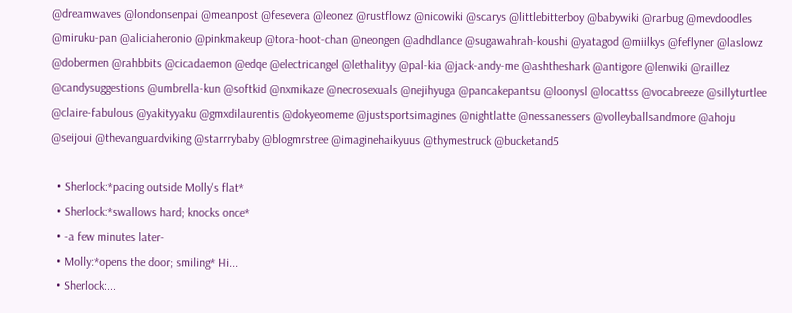@dreamwaves @londonsenpai @meanpost @fesevera @leonez @rustflowz @nicowiki @scarys @littlebitterboy @babywiki @rarbug @mevdoodles @miruku-pan @aliciaheronio @pinkmakeup @tora-hoot-chan @neongen @adhdlance @sugawahrah-koushi @yatagod @miilkys @feflyner @laslowz @dobermen @rahbbits @cicadaemon @edqe @electricangel @lethalityy @pal-kia @jack-andy-me @ashtheshark @antigore @lenwiki @raillez @candysuggestions @umbrella-kun @softkid @nxmikaze @necrosexuals @nejihyuga @pancakepantsu @loonysl @locattss @vocabreeze @sillyturtlee @claire-fabulous @yakityyaku @gmxdilaurentis @dokyeomeme @justsportsimagines @nightlatte @nessanessers @volleyballsandmore @ahoju @seijoui @thevanguardviking @starrrybaby @blogmrstree @imaginehaikyuus @thymestruck @bucketand5

  • Sherlock:*pacing outside Molly's flat*
  • Sherlock:*swallows hard; knocks once*
  • -a few minutes later-
  • Molly:*opens the door; smiling* Hi...
  • Sherlock:...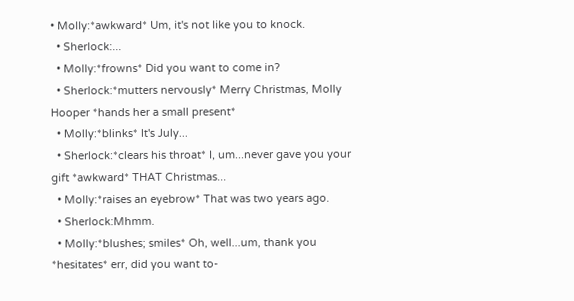• Molly:*awkward* Um, it's not like you to knock.
  • Sherlock:...
  • Molly:*frowns* Did you want to come in?
  • Sherlock:*mutters nervously* Merry Christmas, Molly Hooper *hands her a small present*
  • Molly:*blinks* It's July...
  • Sherlock:*clears his throat* I, um...never gave you your gift *awkward* THAT Christmas...
  • Molly:*raises an eyebrow* That was two years ago.
  • Sherlock:Mhmm.
  • Molly:*blushes; smiles* Oh, well...um, thank you *hesitates* err, did you want to-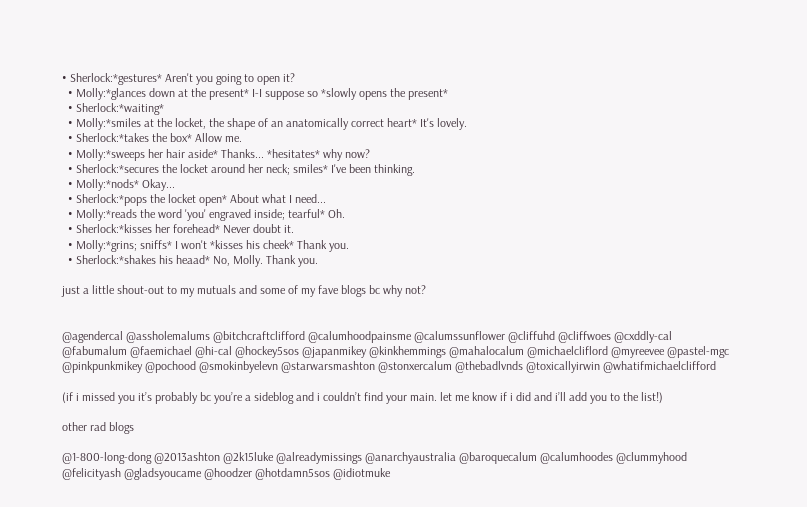• Sherlock:*gestures* Aren't you going to open it?
  • Molly:*glances down at the present* I-I suppose so *slowly opens the present*
  • Sherlock:*waiting*
  • Molly:*smiles at the locket, the shape of an anatomically correct heart* It's lovely.
  • Sherlock:*takes the box* Allow me.
  • Molly:*sweeps her hair aside* Thanks... *hesitates* why now?
  • Sherlock:*secures the locket around her neck; smiles* I've been thinking.
  • Molly:*nods* Okay...
  • Sherlock:*pops the locket open* About what I need...
  • Molly:*reads the word 'you' engraved inside; tearful* Oh.
  • Sherlock:*kisses her forehead* Never doubt it.
  • Molly:*grins; sniffs* I won't *kisses his cheek* Thank you.
  • Sherlock:*shakes his heaad* No, Molly. Thank you.

just a little shout-out to my mutuals and some of my fave blogs bc why not?


@agendercal @assholemalums @bitchcraftclifford @calumhoodpainsme @calumssunflower @cliffuhd @cliffwoes @cxddly-cal @fabumalum @faemichael @hi-cal @hockey5sos @japanmikey @kinkhemmings @mahalocalum @michaelcliflord @myreevee @pastel-mgc @pinkpunkmikey @pochood @smokinbyelevn @starwarsmashton @stonxercalum @thebadlvnds @toxicallyirwin @whatifmichaelclifford

(if i missed you it’s probably bc you’re a sideblog and i couldn’t find your main. let me know if i did and i’ll add you to the list!)

other rad blogs

@1-800-long-dong @2013ashton @2k15luke @alreadymissings @anarchyaustralia @baroquecalum @calumhoodes @clummyhood @felicityash @gladsyoucame @hoodzer @hotdamn5sos @idiotmuke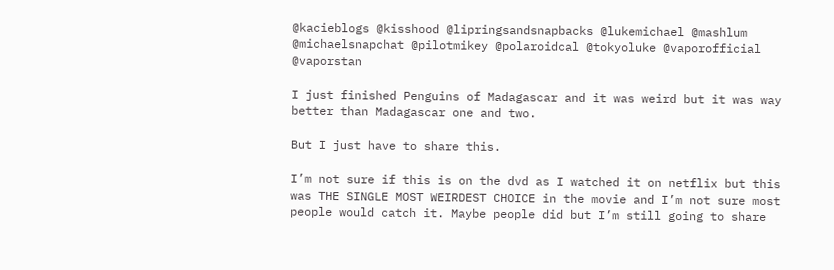@kacieblogs @kisshood @lipringsandsnapbacks @lukemichael @mashlum @michaelsnapchat @pilotmikey @polaroidcal @tokyoluke @vaporofficial @vaporstan

I just finished Penguins of Madagascar and it was weird but it was way better than Madagascar one and two.

But I just have to share this.

I’m not sure if this is on the dvd as I watched it on netflix but this was THE SINGLE MOST WEIRDEST CHOICE in the movie and I’m not sure most people would catch it. Maybe people did but I’m still going to share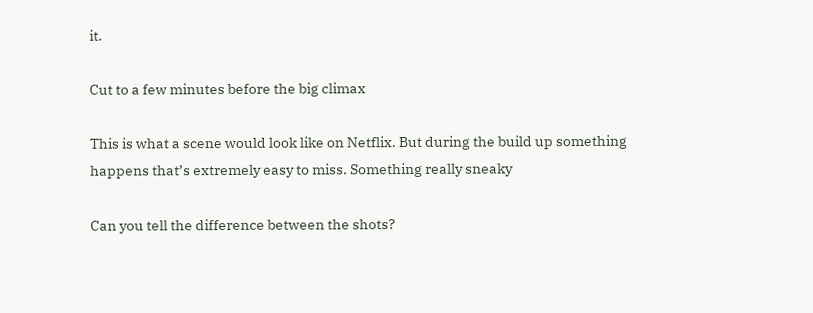it.

Cut to a few minutes before the big climax

This is what a scene would look like on Netflix. But during the build up something happens that’s extremely easy to miss. Something really sneaky

Can you tell the difference between the shots?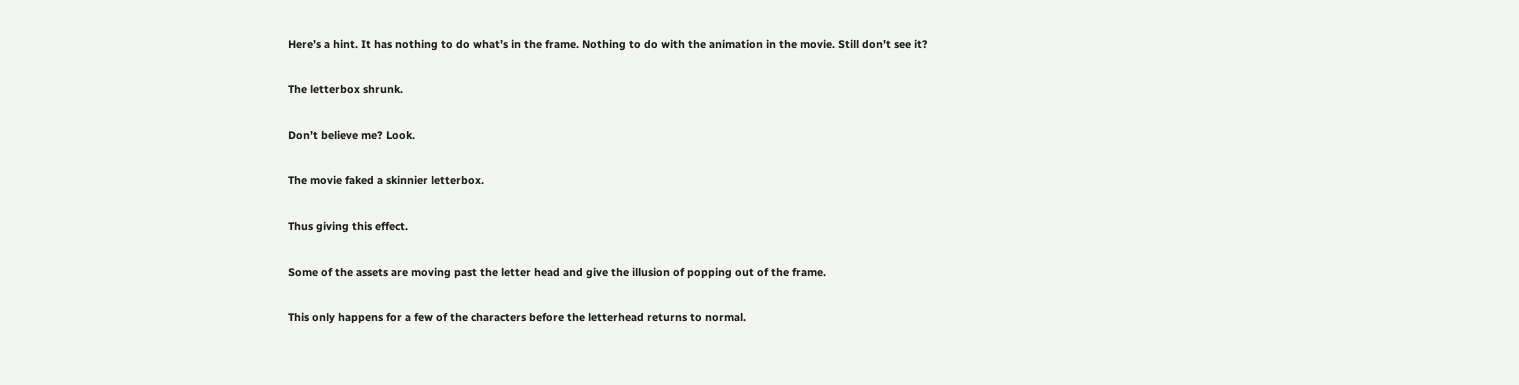Here’s a hint. It has nothing to do what’s in the frame. Nothing to do with the animation in the movie. Still don’t see it?

The letterbox shrunk.

Don’t believe me? Look.

The movie faked a skinnier letterbox.

Thus giving this effect.

Some of the assets are moving past the letter head and give the illusion of popping out of the frame.

This only happens for a few of the characters before the letterhead returns to normal.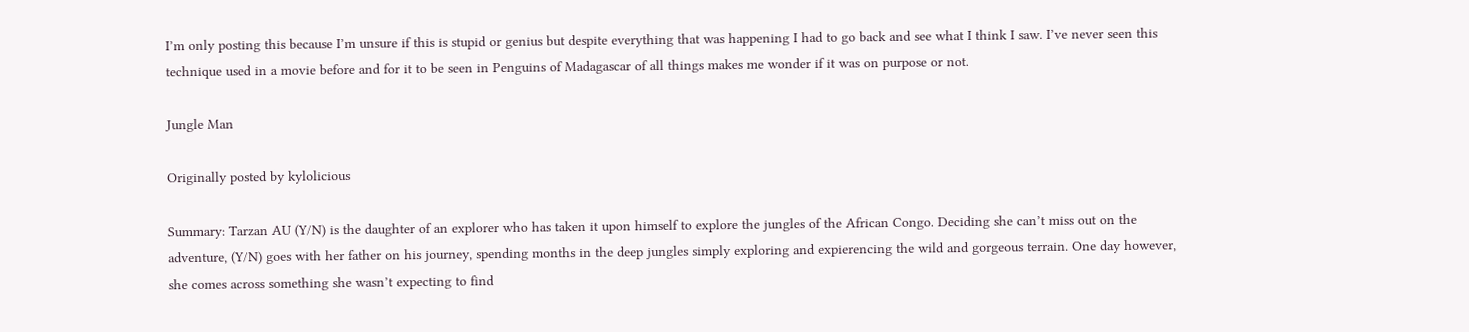I’m only posting this because I’m unsure if this is stupid or genius but despite everything that was happening I had to go back and see what I think I saw. I’ve never seen this technique used in a movie before and for it to be seen in Penguins of Madagascar of all things makes me wonder if it was on purpose or not.

Jungle Man

Originally posted by kylolicious

Summary: Tarzan AU (Y/N) is the daughter of an explorer who has taken it upon himself to explore the jungles of the African Congo. Deciding she can’t miss out on the adventure, (Y/N) goes with her father on his journey, spending months in the deep jungles simply exploring and expierencing the wild and gorgeous terrain. One day however, she comes across something she wasn’t expecting to find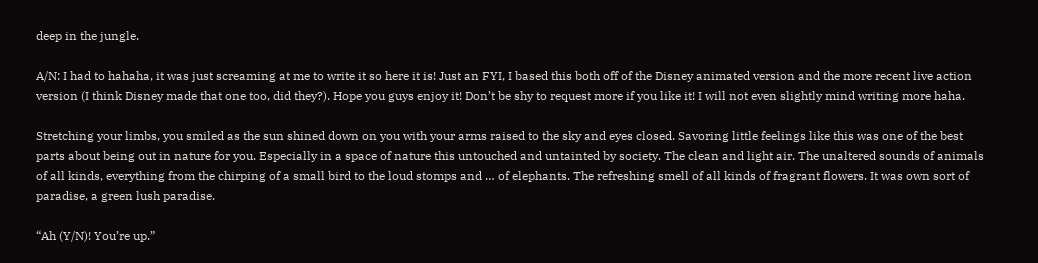deep in the jungle.

A/N: I had to hahaha, it was just screaming at me to write it so here it is! Just an FYI, I based this both off of the Disney animated version and the more recent live action version (I think Disney made that one too, did they?). Hope you guys enjoy it! Don’t be shy to request more if you like it! I will not even slightly mind writing more haha.

Stretching your limbs, you smiled as the sun shined down on you with your arms raised to the sky and eyes closed. Savoring little feelings like this was one of the best parts about being out in nature for you. Especially in a space of nature this untouched and untainted by society. The clean and light air. The unaltered sounds of animals of all kinds, everything from the chirping of a small bird to the loud stomps and … of elephants. The refreshing smell of all kinds of fragrant flowers. It was own sort of paradise, a green lush paradise.

“Ah (Y/N)! You’re up.”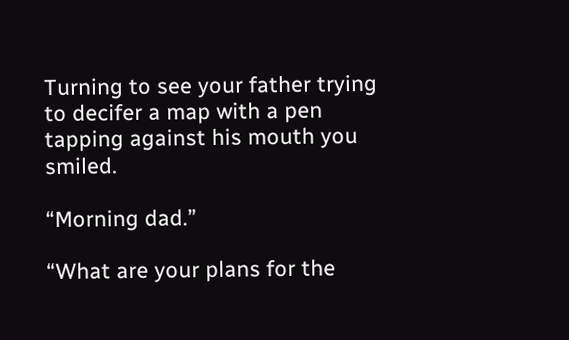Turning to see your father trying to decifer a map with a pen tapping against his mouth you smiled.

“Morning dad.”

“What are your plans for the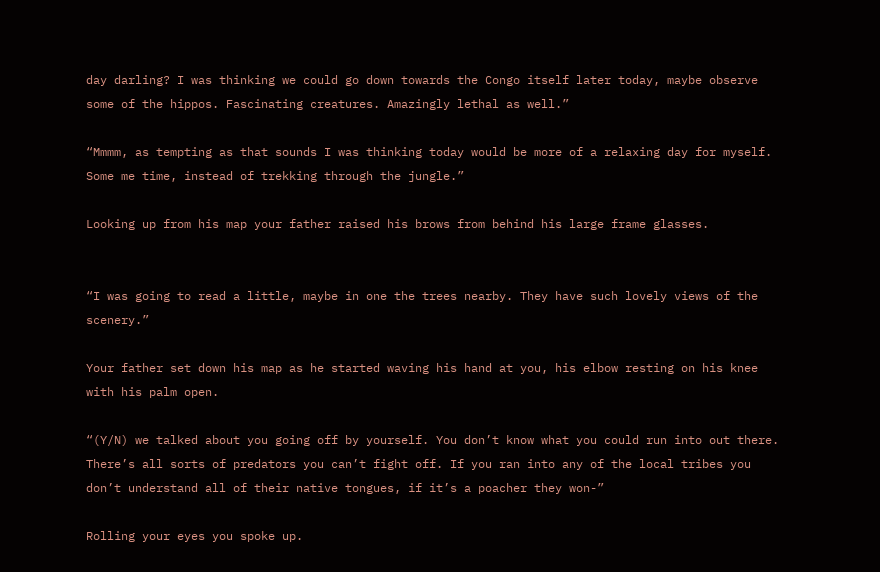day darling? I was thinking we could go down towards the Congo itself later today, maybe observe some of the hippos. Fascinating creatures. Amazingly lethal as well.”

“Mmmm, as tempting as that sounds I was thinking today would be more of a relaxing day for myself. Some me time, instead of trekking through the jungle.”

Looking up from his map your father raised his brows from behind his large frame glasses.


“I was going to read a little, maybe in one the trees nearby. They have such lovely views of the scenery.”

Your father set down his map as he started waving his hand at you, his elbow resting on his knee with his palm open.

“(Y/N) we talked about you going off by yourself. You don’t know what you could run into out there. There’s all sorts of predators you can’t fight off. If you ran into any of the local tribes you don’t understand all of their native tongues, if it’s a poacher they won-”

Rolling your eyes you spoke up.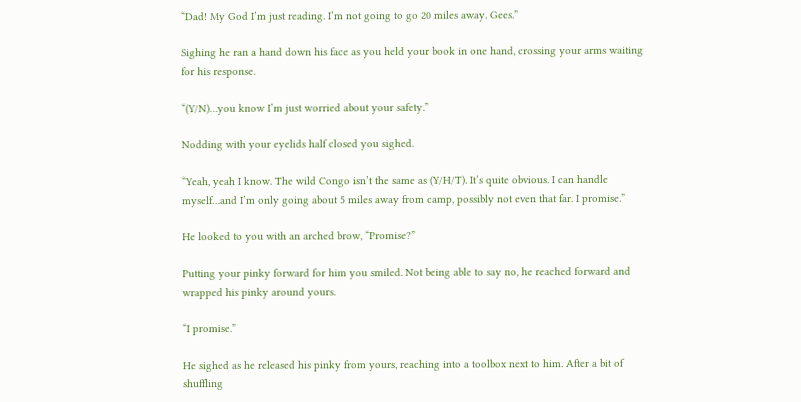“Dad! My God I’m just reading. I’m not going to go 20 miles away. Gees.”

Sighing he ran a hand down his face as you held your book in one hand, crossing your arms waiting for his response.

“(Y/N)…you know I’m just worried about your safety.”

Nodding with your eyelids half closed you sighed.

“Yeah, yeah I know. The wild Congo isn’t the same as (Y/H/T). It’s quite obvious. I can handle myself…and I’m only going about 5 miles away from camp, possibly not even that far. I promise.”

He looked to you with an arched brow, “Promise?”

Putting your pinky forward for him you smiled. Not being able to say no, he reached forward and wrapped his pinky around yours.

“I promise.”

He sighed as he released his pinky from yours, reaching into a toolbox next to him. After a bit of shuffling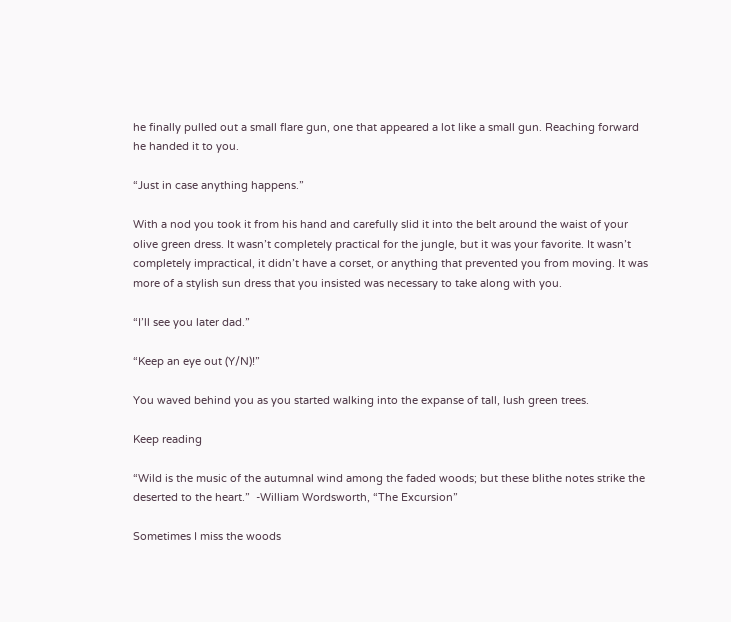he finally pulled out a small flare gun, one that appeared a lot like a small gun. Reaching forward he handed it to you.

“Just in case anything happens.”

With a nod you took it from his hand and carefully slid it into the belt around the waist of your olive green dress. It wasn’t completely practical for the jungle, but it was your favorite. It wasn’t completely impractical, it didn’t have a corset, or anything that prevented you from moving. It was more of a stylish sun dress that you insisted was necessary to take along with you.

“I’ll see you later dad.”

“Keep an eye out (Y/N)!”

You waved behind you as you started walking into the expanse of tall, lush green trees.

Keep reading

“Wild is the music of the autumnal wind among the faded woods; but these blithe notes strike the deserted to the heart.”  -William Wordsworth, “The Excursion”

Sometimes I miss the woods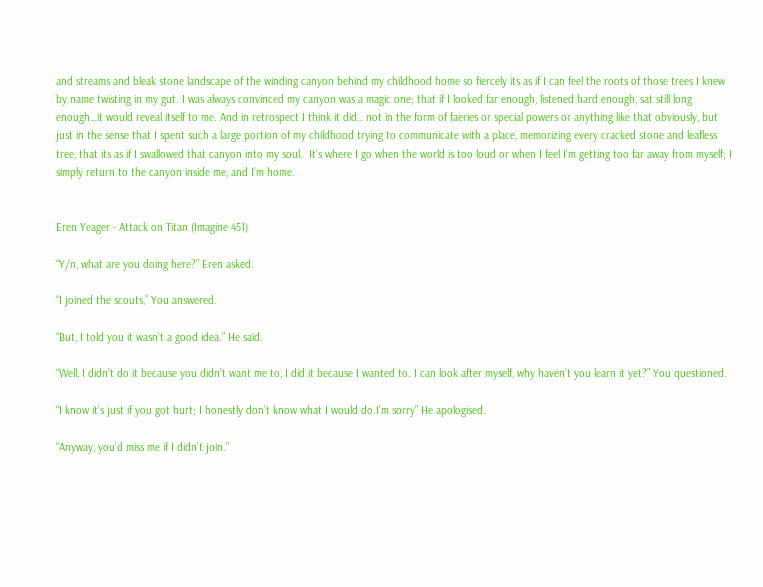and streams and bleak stone landscape of the winding canyon behind my childhood home so fiercely its as if I can feel the roots of those trees I knew by name twisting in my gut. I was always convinced my canyon was a magic one; that if I looked far enough, listened hard enough, sat still long enough…it would reveal itself to me. And in retrospect I think it did.. not in the form of faeries or special powers or anything like that obviously, but just in the sense that I spent such a large portion of my childhood trying to communicate with a place, memorizing every cracked stone and leafless tree, that its as if I swallowed that canyon into my soul.  It’s where I go when the world is too loud or when I feel I’m getting too far away from myself; I simply return to the canyon inside me, and I’m home.


Eren Yeager - Attack on Titan (Imagine 451)

“Y/n, what are you doing here?” Eren asked.

“I joined the scouts,” You answered.

“But, I told you it wasn’t a good idea.” He said.

“Well, I didn’t do it because you didn’t want me to, I did it because I wanted to. I can look after myself, why haven’t you learn it yet?” You questioned.

“I know it’s just if you got hurt; I honestly don’t know what I would do.I’m sorry” He apologised.

“Anyway, you’d miss me if I didn’t join.”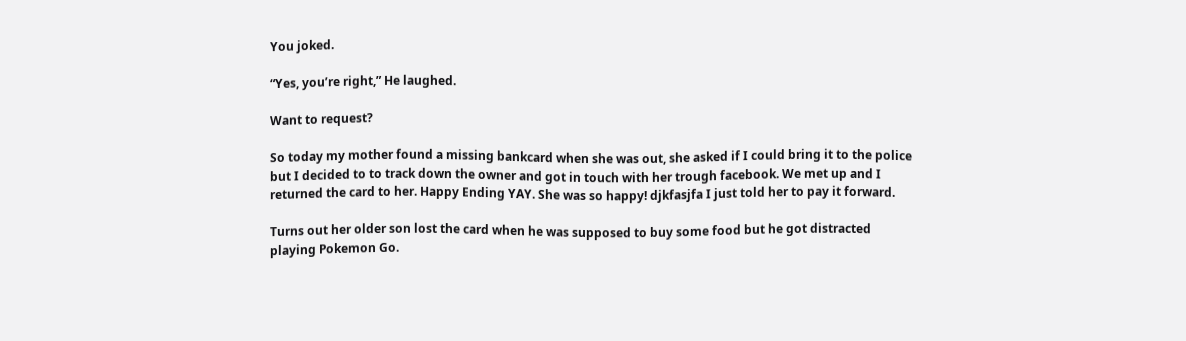You joked.

“Yes, you’re right,” He laughed.

Want to request?

So today my mother found a missing bankcard when she was out, she asked if I could bring it to the police but I decided to to track down the owner and got in touch with her trough facebook. We met up and I returned the card to her. Happy Ending YAY. She was so happy! djkfasjfa I just told her to pay it forward.

Turns out her older son lost the card when he was supposed to buy some food but he got distracted playing Pokemon Go.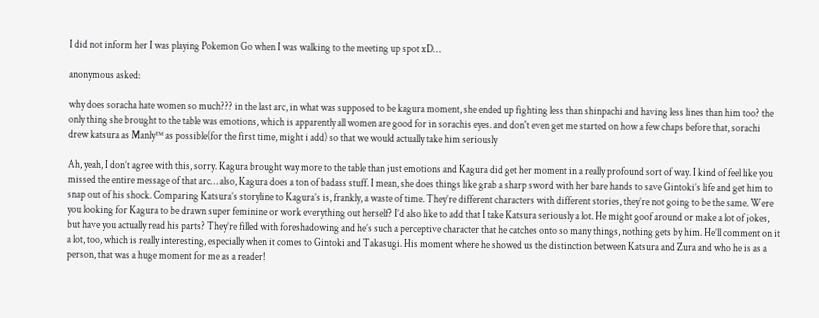I did not inform her I was playing Pokemon Go when I was walking to the meeting up spot xD…

anonymous asked:

why does soracha hate women so much??? in the last arc, in what was supposed to be kagura moment, she ended up fighting less than shinpachi and having less lines than him too? the only thing she brought to the table was emotions, which is apparently all women are good for in sorachis eyes. and don't even get me started on how a few chaps before that, sorachi drew katsura as Manly™ as possible(for the first time, might i add) so that we would actually take him seriously

Ah, yeah, I don’t agree with this, sorry. Kagura brought way more to the table than just emotions and Kagura did get her moment in a really profound sort of way. I kind of feel like you missed the entire message of that arc… also, Kagura does a ton of badass stuff. I mean, she does things like grab a sharp sword with her bare hands to save Gintoki’s life and get him to snap out of his shock. Comparing Katsura’s storyline to Kagura’s is, frankly, a waste of time. They’re different characters with different stories, they’re not going to be the same. Were you looking for Kagura to be drawn super feminine or work everything out herself? I’d also like to add that I take Katsura seriously a lot. He might goof around or make a lot of jokes, but have you actually read his parts? They’re filled with foreshadowing and he’s such a perceptive character that he catches onto so many things, nothing gets by him. He’ll comment on it a lot, too, which is really interesting, especially when it comes to Gintoki and Takasugi. His moment where he showed us the distinction between Katsura and Zura and who he is as a person, that was a huge moment for me as a reader!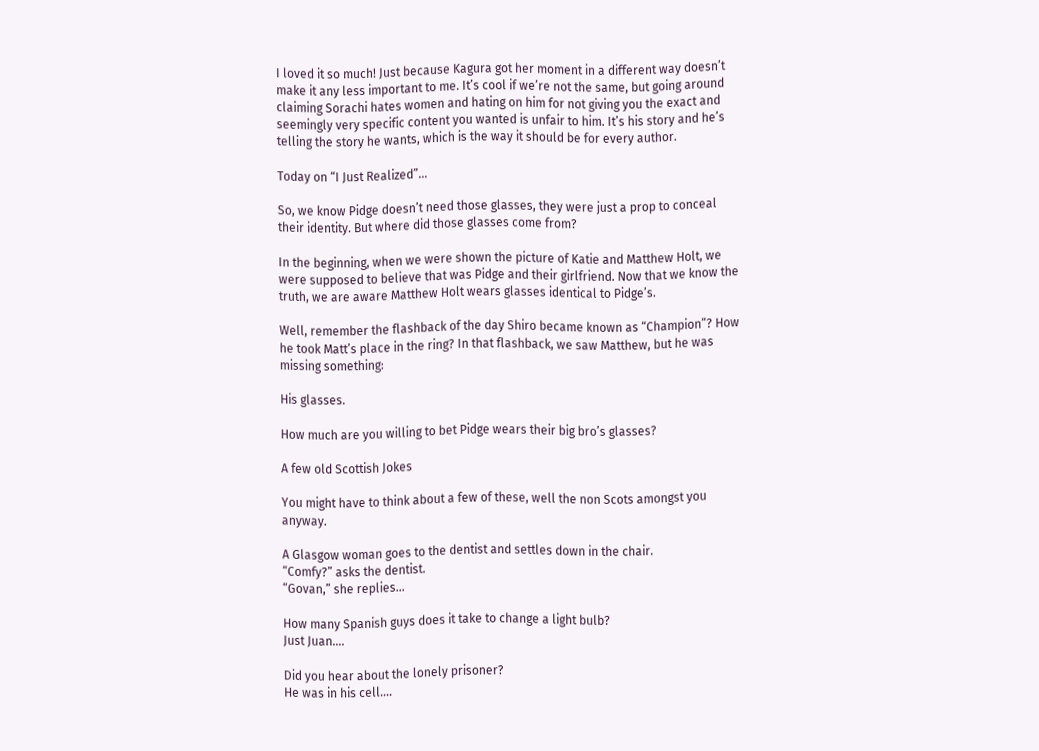I loved it so much! Just because Kagura got her moment in a different way doesn’t make it any less important to me. It’s cool if we’re not the same, but going around claiming Sorachi hates women and hating on him for not giving you the exact and seemingly very specific content you wanted is unfair to him. It’s his story and he’s telling the story he wants, which is the way it should be for every author.

Today on “I Just Realized”...

So, we know Pidge doesn’t need those glasses, they were just a prop to conceal their identity. But where did those glasses come from?

In the beginning, when we were shown the picture of Katie and Matthew Holt, we were supposed to believe that was Pidge and their girlfriend. Now that we know the truth, we are aware Matthew Holt wears glasses identical to Pidge’s.

Well, remember the flashback of the day Shiro became known as “Champion”? How he took Matt’s place in the ring? In that flashback, we saw Matthew, but he was missing something:

His glasses.

How much are you willing to bet Pidge wears their big bro’s glasses?

A few old Scottish Jokes

You might have to think about a few of these, well the non Scots amongst you anyway.

A Glasgow woman goes to the dentist and settles down in the chair.
“Comfy?” asks the dentist.
“Govan,” she replies…

How many Spanish guys does it take to change a light bulb?
Just Juan….

Did you hear about the lonely prisoner?
He was in his cell….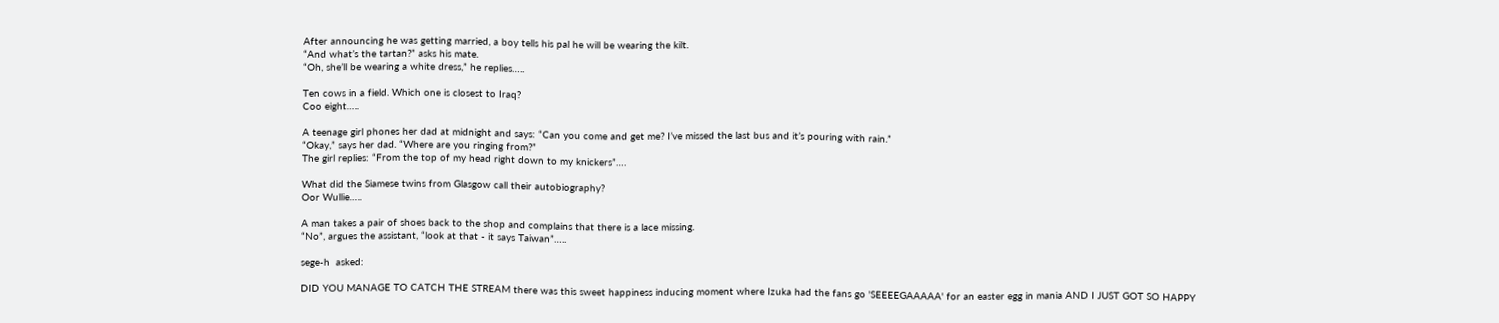After announcing he was getting married, a boy tells his pal he will be wearing the kilt.
“And what’s the tartan?” asks his mate.
“Oh, she’ll be wearing a white dress,” he replies…..

Ten cows in a field. Which one is closest to Iraq?
Coo eight…..

A teenage girl phones her dad at midnight and says: “Can you come and get me? I’ve missed the last bus and it’s pouring with rain.”
“Okay,” says her dad. “Where are you ringing from?”
The girl replies: “From the top of my head right down to my knickers”….

What did the Siamese twins from Glasgow call their autobiography?
Oor Wullie…..

A man takes a pair of shoes back to the shop and complains that there is a lace missing.
“No”, argues the assistant, “look at that - it says Taiwan”…..

sege-h  asked:

DID YOU MANAGE TO CATCH THE STREAM there was this sweet happiness inducing moment where Izuka had the fans go 'SEEEEGAAAAA' for an easter egg in mania AND I JUST GOT SO HAPPY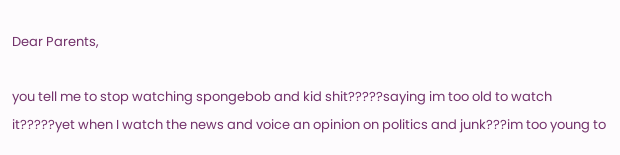Dear Parents,

you tell me to stop watching spongebob and kid shit?????saying im too old to watch it?????yet when I watch the news and voice an opinion on politics and junk???im too young to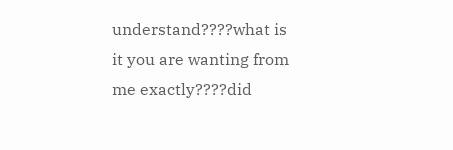understand????what is it you are wanting from me exactly????did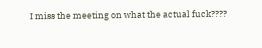I miss the meeting on what the actual fuck????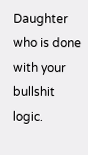Daughter who is done with your bullshit logic.